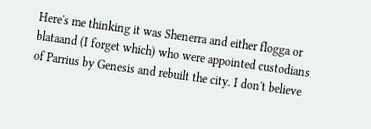Here's me thinking it was Shenerra and either flogga or blataand (I forget which) who were appointed custodians of Parrius by Genesis and rebuilt the city. I don't believe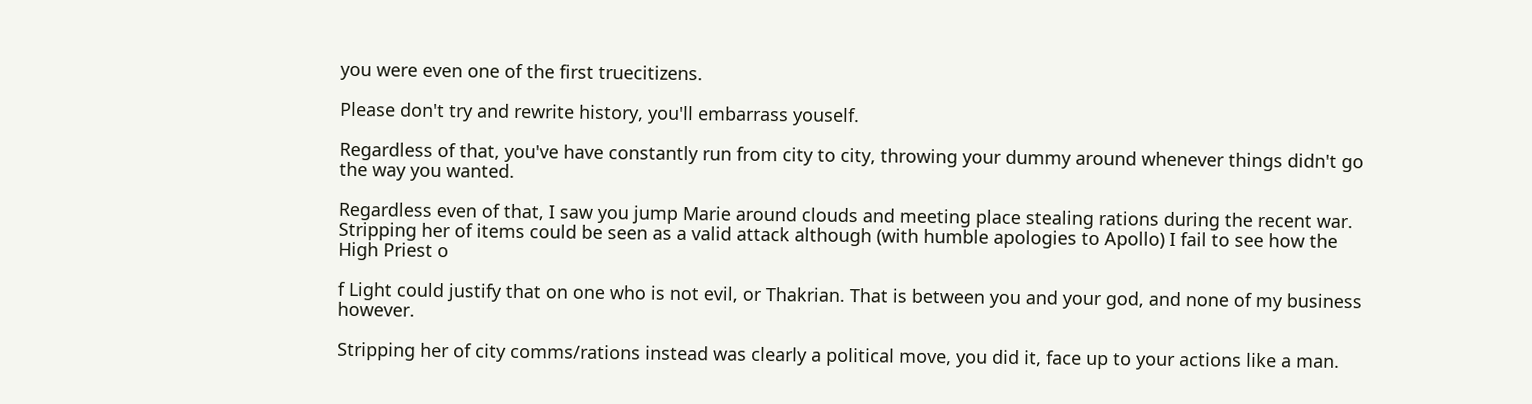you were even one of the first truecitizens.

Please don't try and rewrite history, you'll embarrass youself.

Regardless of that, you've have constantly run from city to city, throwing your dummy around whenever things didn't go the way you wanted.

Regardless even of that, I saw you jump Marie around clouds and meeting place stealing rations during the recent war. Stripping her of items could be seen as a valid attack although (with humble apologies to Apollo) I fail to see how the High Priest o

f Light could justify that on one who is not evil, or Thakrian. That is between you and your god, and none of my business however.

Stripping her of city comms/rations instead was clearly a political move, you did it, face up to your actions like a man.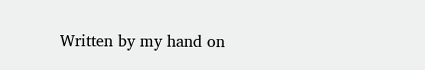Written by my hand on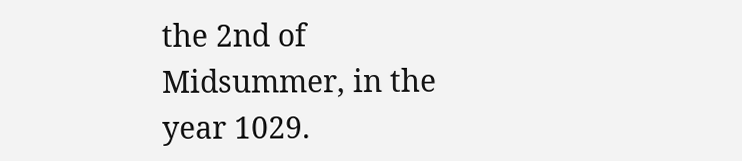the 2nd of Midsummer, in the year 1029.